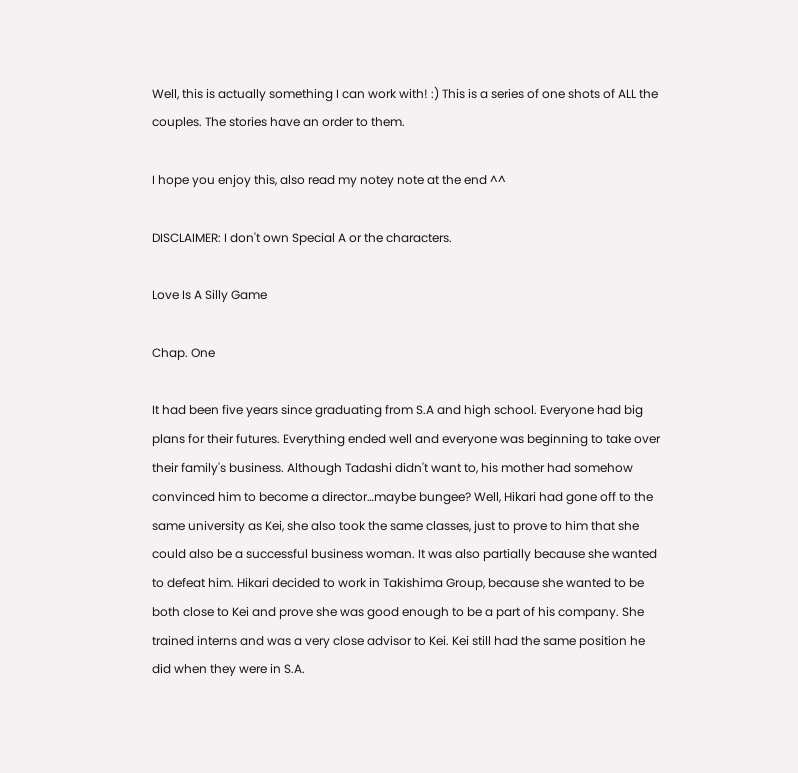Well, this is actually something I can work with! :) This is a series of one shots of ALL the couples. The stories have an order to them.

I hope you enjoy this, also read my notey note at the end ^^

DISCLAIMER: I don't own Special A or the characters.

Love Is A Silly Game

Chap. One

It had been five years since graduating from S.A and high school. Everyone had big plans for their futures. Everything ended well and everyone was beginning to take over their family's business. Although Tadashi didn't want to, his mother had somehow convinced him to become a director…maybe bungee? Well, Hikari had gone off to the same university as Kei, she also took the same classes, just to prove to him that she could also be a successful business woman. It was also partially because she wanted to defeat him. Hikari decided to work in Takishima Group, because she wanted to be both close to Kei and prove she was good enough to be a part of his company. She trained interns and was a very close advisor to Kei. Kei still had the same position he did when they were in S.A.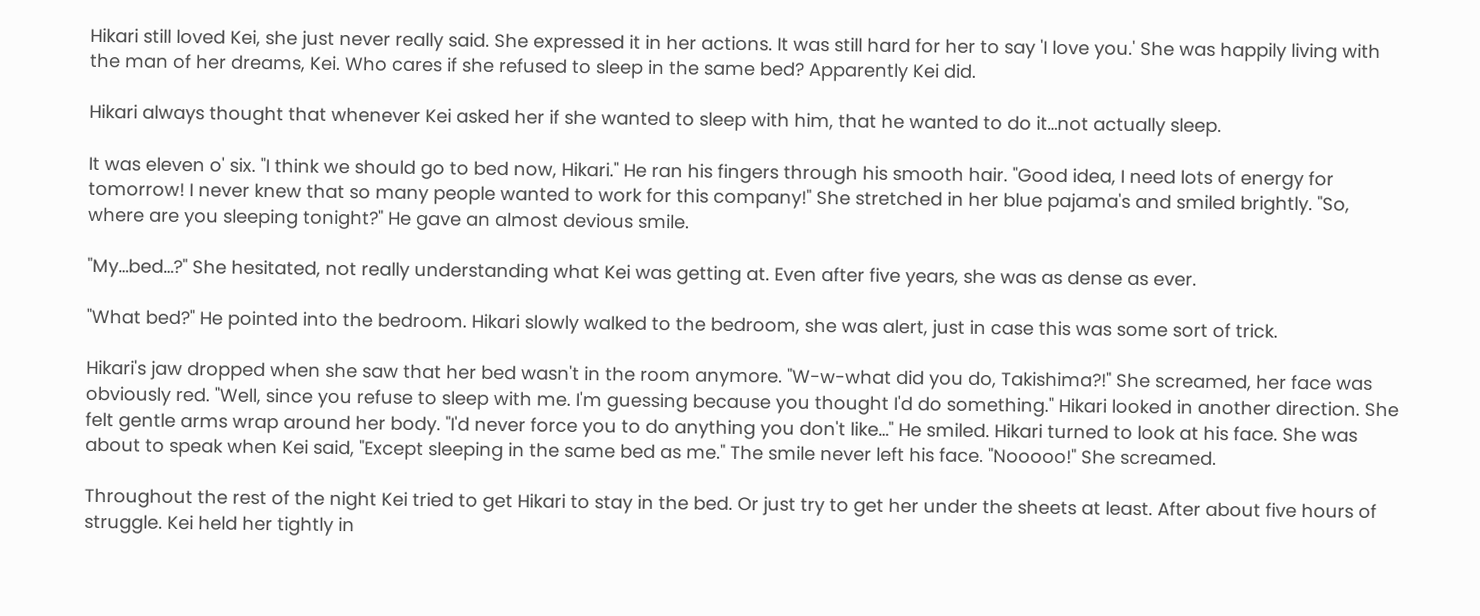Hikari still loved Kei, she just never really said. She expressed it in her actions. It was still hard for her to say 'I love you.' She was happily living with the man of her dreams, Kei. Who cares if she refused to sleep in the same bed? Apparently Kei did.

Hikari always thought that whenever Kei asked her if she wanted to sleep with him, that he wanted to do it…not actually sleep.

It was eleven o' six. "I think we should go to bed now, Hikari." He ran his fingers through his smooth hair. "Good idea, I need lots of energy for tomorrow! I never knew that so many people wanted to work for this company!" She stretched in her blue pajama's and smiled brightly. "So, where are you sleeping tonight?" He gave an almost devious smile.

"My…bed…?" She hesitated, not really understanding what Kei was getting at. Even after five years, she was as dense as ever.

"What bed?" He pointed into the bedroom. Hikari slowly walked to the bedroom, she was alert, just in case this was some sort of trick.

Hikari's jaw dropped when she saw that her bed wasn't in the room anymore. "W-w-what did you do, Takishima?!" She screamed, her face was obviously red. "Well, since you refuse to sleep with me. I'm guessing because you thought I'd do something." Hikari looked in another direction. She felt gentle arms wrap around her body. "I'd never force you to do anything you don't like…" He smiled. Hikari turned to look at his face. She was about to speak when Kei said, "Except sleeping in the same bed as me." The smile never left his face. "Nooooo!" She screamed.

Throughout the rest of the night Kei tried to get Hikari to stay in the bed. Or just try to get her under the sheets at least. After about five hours of struggle. Kei held her tightly in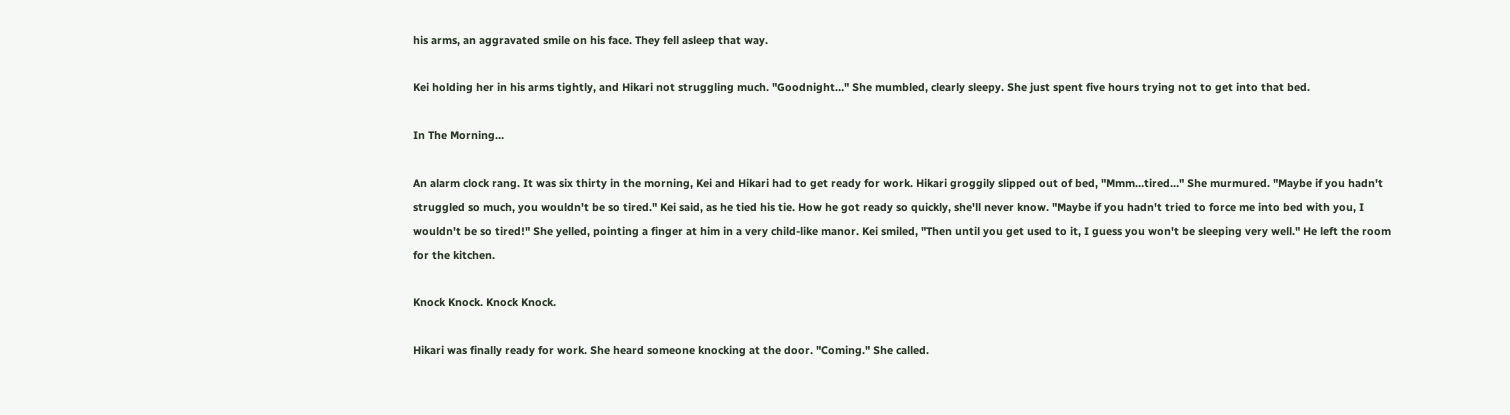his arms, an aggravated smile on his face. They fell asleep that way.

Kei holding her in his arms tightly, and Hikari not struggling much. "Goodnight…" She mumbled, clearly sleepy. She just spent five hours trying not to get into that bed.

In The Morning…

An alarm clock rang. It was six thirty in the morning, Kei and Hikari had to get ready for work. Hikari groggily slipped out of bed, "Mmm…tired…" She murmured. "Maybe if you hadn't struggled so much, you wouldn't be so tired." Kei said, as he tied his tie. How he got ready so quickly, she'll never know. "Maybe if you hadn't tried to force me into bed with you, I wouldn't be so tired!" She yelled, pointing a finger at him in a very child-like manor. Kei smiled, "Then until you get used to it, I guess you won't be sleeping very well." He left the room for the kitchen.

Knock Knock. Knock Knock.

Hikari was finally ready for work. She heard someone knocking at the door. "Coming." She called.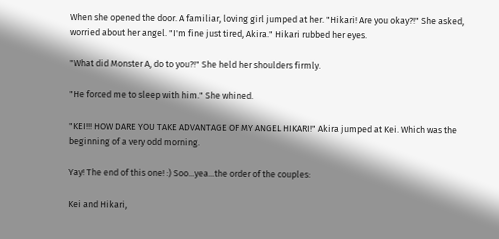When she opened the door. A familiar, loving girl jumped at her. "Hikari! Are you okay?!" She asked, worried about her angel. "I'm fine just tired, Akira." Hikari rubbed her eyes.

"What did Monster A, do to you?!" She held her shoulders firmly.

"He forced me to sleep with him." She whined.

"KEI!!! HOW DARE YOU TAKE ADVANTAGE OF MY ANGEL HIKARI!" Akira jumped at Kei. Which was the beginning of a very odd morning.

Yay! The end of this one! :) Soo...yea...the order of the couples:

Kei and Hikari,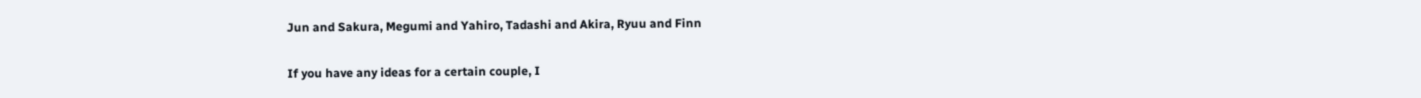Jun and Sakura, Megumi and Yahiro, Tadashi and Akira, Ryuu and Finn

If you have any ideas for a certain couple, I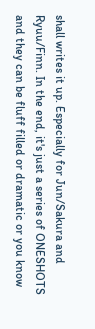shall writes it up. Especially for Jun/Sakura and Ryuu/Finn. In the end, it's just a series of ONESHOTS and they can be fluff filled or dramatic or you know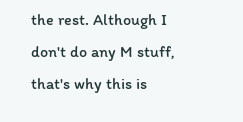the rest. Although I don't do any M stuff, that's why this is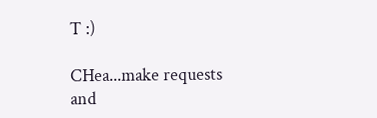T :)

CHea...make requests and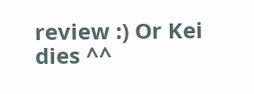review :) Or Kei dies ^^